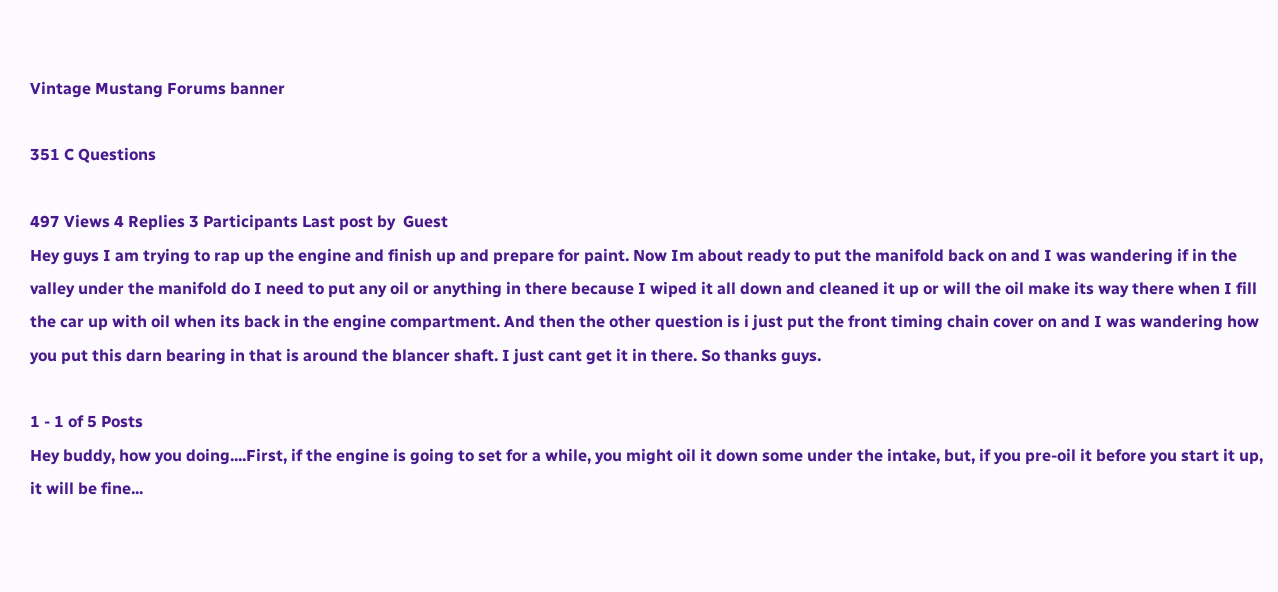Vintage Mustang Forums banner

351 C Questions

497 Views 4 Replies 3 Participants Last post by  Guest
Hey guys I am trying to rap up the engine and finish up and prepare for paint. Now Im about ready to put the manifold back on and I was wandering if in the valley under the manifold do I need to put any oil or anything in there because I wiped it all down and cleaned it up or will the oil make its way there when I fill the car up with oil when its back in the engine compartment. And then the other question is i just put the front timing chain cover on and I was wandering how you put this darn bearing in that is around the blancer shaft. I just cant get it in there. So thanks guys.

1 - 1 of 5 Posts
Hey buddy, how you doing....First, if the engine is going to set for a while, you might oil it down some under the intake, but, if you pre-oil it before you start it up, it will be fine...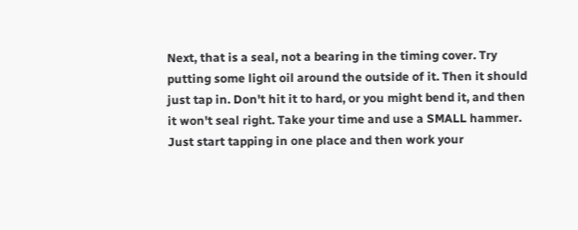Next, that is a seal, not a bearing in the timing cover. Try putting some light oil around the outside of it. Then it should just tap in. Don't hit it to hard, or you might bend it, and then it won't seal right. Take your time and use a SMALL hammer. Just start tapping in one place and then work your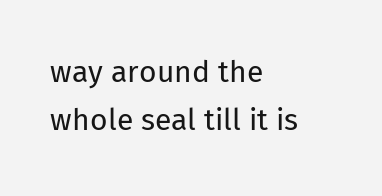way around the whole seal till it is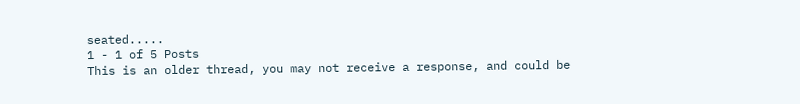seated.....
1 - 1 of 5 Posts
This is an older thread, you may not receive a response, and could be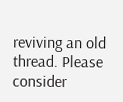reviving an old thread. Please consider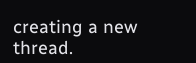creating a new thread.